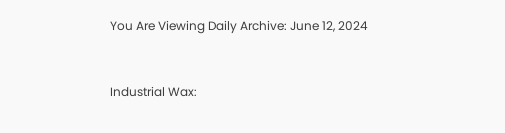You Are Viewing Daily Archive: June 12, 2024


Industrial Wax: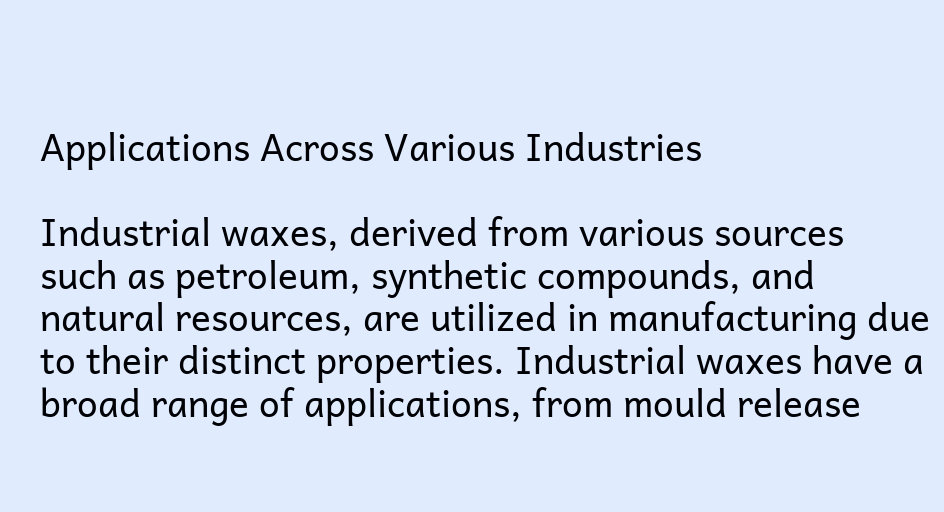Applications Across Various Industries

Industrial waxes, derived from various sources such as petroleum, synthetic compounds, and natural resources, are utilized in manufacturing due to their distinct properties. Industrial waxes have a broad range of applications, from mould release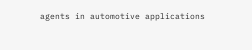agents in automotive applications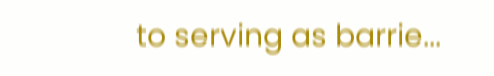to serving as barrie...